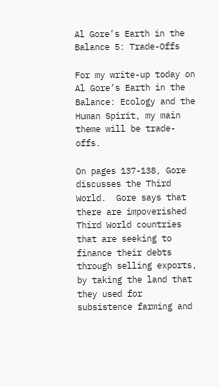Al Gore’s Earth in the Balance 5: Trade-Offs

For my write-up today on Al Gore’s Earth in the Balance: Ecology and the Human Spirit, my main theme will be trade-offs.

On pages 137-138, Gore discusses the Third World.  Gore says that there are impoverished Third World countries that are seeking to finance their debts through selling exports, by taking the land that they used for subsistence farming and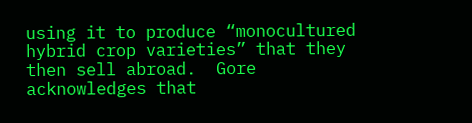using it to produce “monocultured hybrid crop varieties” that they then sell abroad.  Gore acknowledges that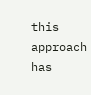this approach has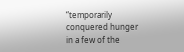“temporarily conquered hunger in a few of the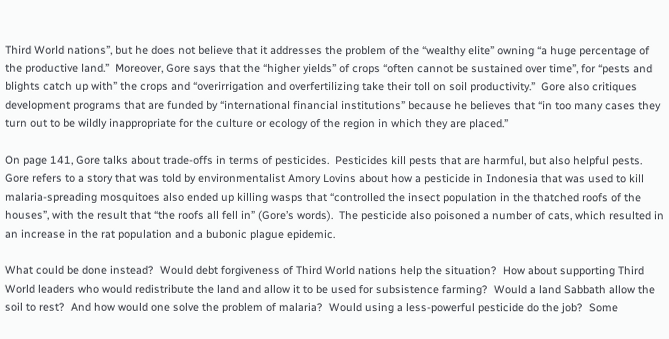Third World nations”, but he does not believe that it addresses the problem of the “wealthy elite” owning “a huge percentage of the productive land.”  Moreover, Gore says that the “higher yields” of crops “often cannot be sustained over time”, for “pests and blights catch up with” the crops and “overirrigation and overfertilizing take their toll on soil productivity.”  Gore also critiques development programs that are funded by “international financial institutions” because he believes that “in too many cases they turn out to be wildly inappropriate for the culture or ecology of the region in which they are placed.”

On page 141, Gore talks about trade-offs in terms of pesticides.  Pesticides kill pests that are harmful, but also helpful pests.  Gore refers to a story that was told by environmentalist Amory Lovins about how a pesticide in Indonesia that was used to kill malaria-spreading mosquitoes also ended up killing wasps that “controlled the insect population in the thatched roofs of the houses”, with the result that “the roofs all fell in” (Gore’s words).  The pesticide also poisoned a number of cats, which resulted in an increase in the rat population and a bubonic plague epidemic.

What could be done instead?  Would debt forgiveness of Third World nations help the situation?  How about supporting Third World leaders who would redistribute the land and allow it to be used for subsistence farming?  Would a land Sabbath allow the soil to rest?  And how would one solve the problem of malaria?  Would using a less-powerful pesticide do the job?  Some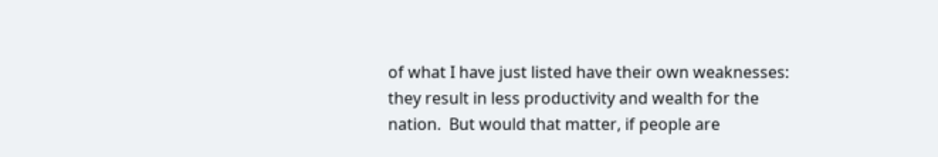of what I have just listed have their own weaknesses: they result in less productivity and wealth for the nation.  But would that matter, if people are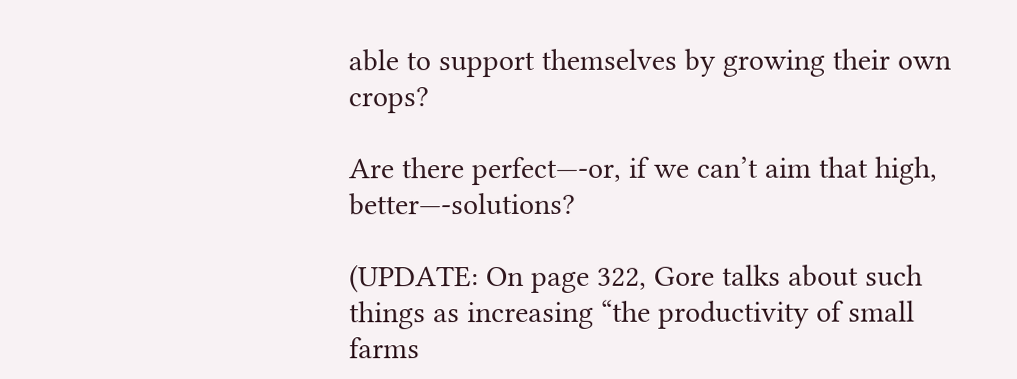able to support themselves by growing their own crops?

Are there perfect—-or, if we can’t aim that high, better—-solutions?

(UPDATE: On page 322, Gore talks about such things as increasing “the productivity of small farms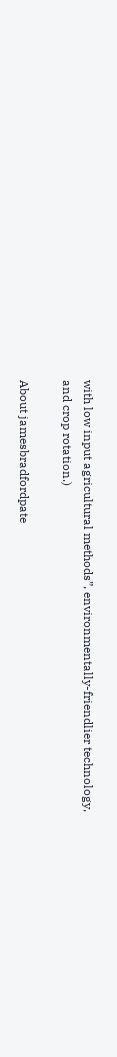with low input agricultural methods”, environmentally-friendlier technology, and crop rotation.)

About jamesbradfordpate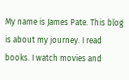My name is James Pate. This blog is about my journey. I read books. I watch movies and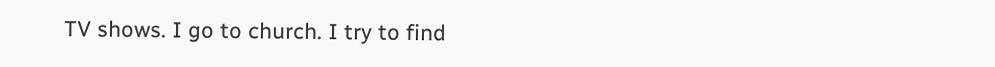TV shows. I go to church. I try to find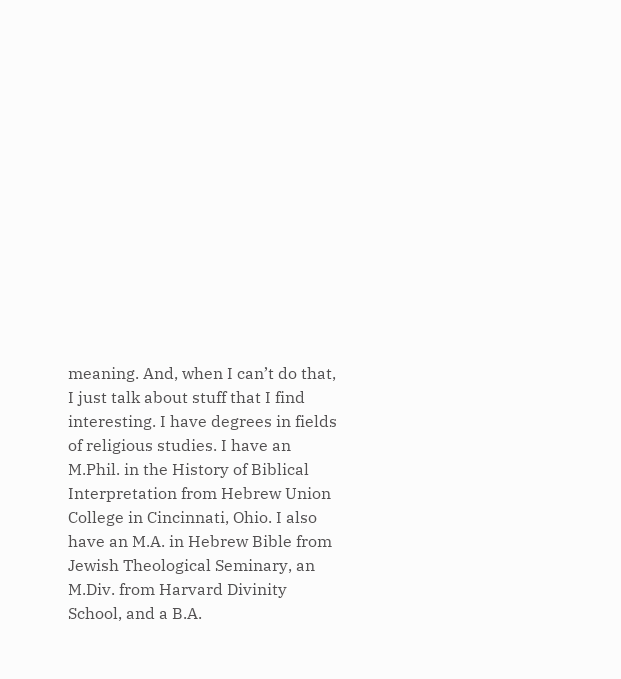meaning. And, when I can’t do that, I just talk about stuff that I find interesting. I have degrees in fields of religious studies. I have an M.Phil. in the History of Biblical Interpretation from Hebrew Union College in Cincinnati, Ohio. I also have an M.A. in Hebrew Bible from Jewish Theological Seminary, an M.Div. from Harvard Divinity School, and a B.A.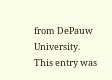from DePauw University.
This entry was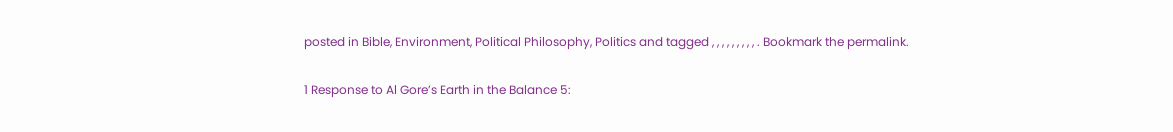posted in Bible, Environment, Political Philosophy, Politics and tagged , , , , , , , , , . Bookmark the permalink.

1 Response to Al Gore’s Earth in the Balance 5: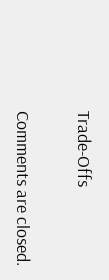Trade-Offs

Comments are closed.